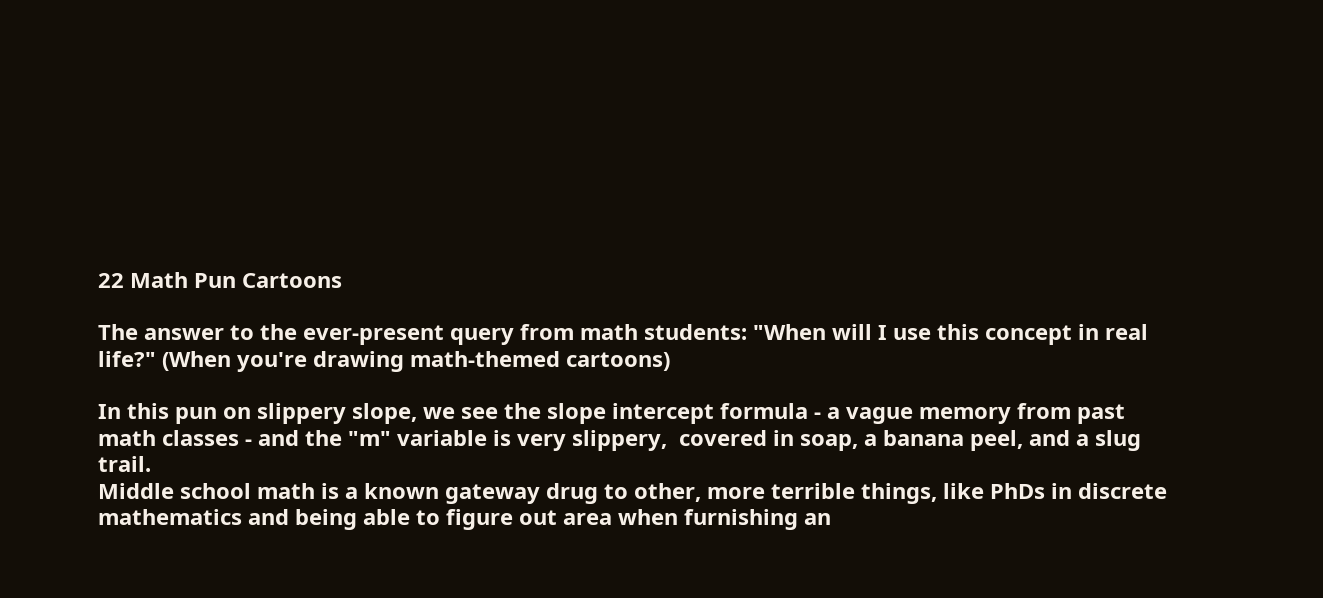22 Math Pun Cartoons

The answer to the ever-present query from math students: "When will I use this concept in real life?" (When you're drawing math-themed cartoons)

In this pun on slippery slope, we see the slope intercept formula - a vague memory from past math classes - and the "m" variable is very slippery,  covered in soap, a banana peel, and a slug trail.
Middle school math is a known gateway drug to other, more terrible things, like PhDs in discrete mathematics and being able to figure out area when furnishing an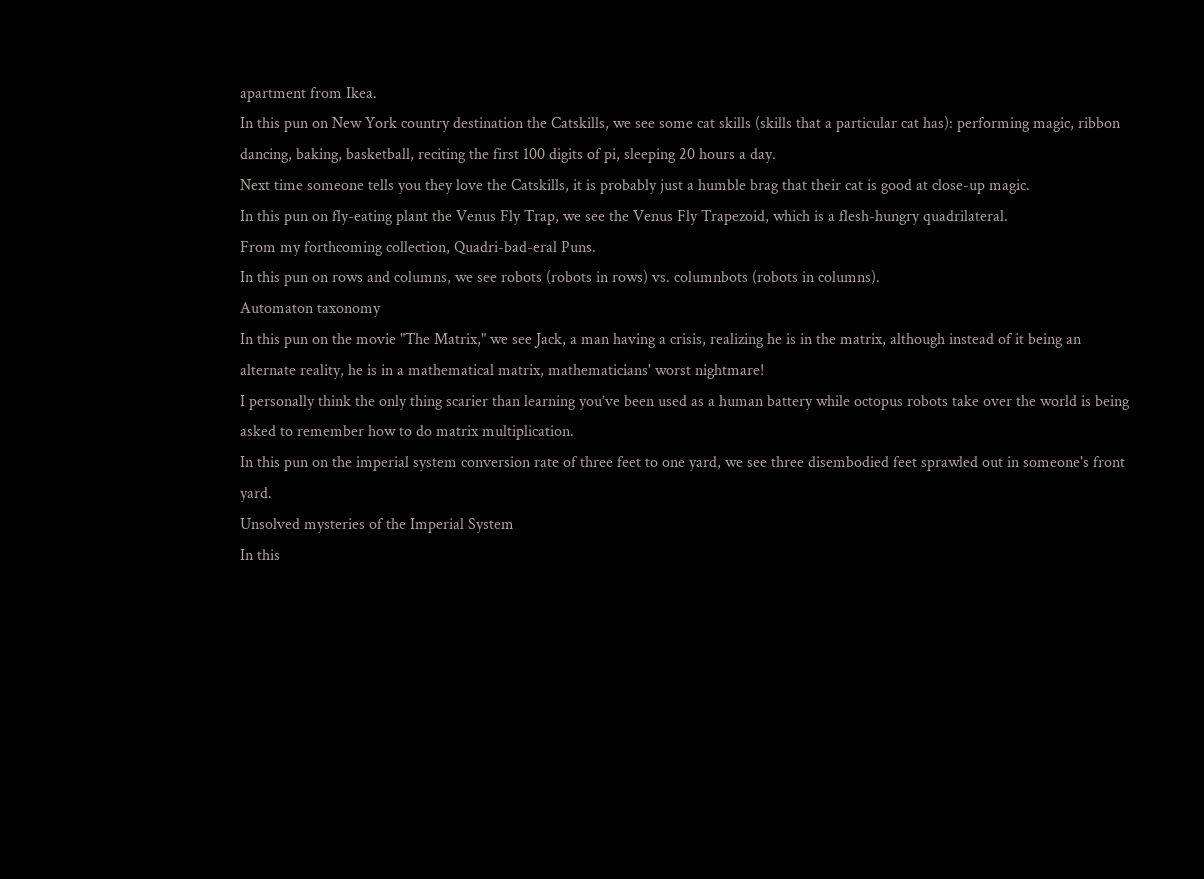apartment from Ikea.
In this pun on New York country destination the Catskills, we see some cat skills (skills that a particular cat has): performing magic, ribbon dancing, baking, basketball, reciting the first 100 digits of pi, sleeping 20 hours a day.
Next time someone tells you they love the Catskills, it is probably just a humble brag that their cat is good at close-up magic.
In this pun on fly-eating plant the Venus Fly Trap, we see the Venus Fly Trapezoid, which is a flesh-hungry quadrilateral.
From my forthcoming collection, Quadri-bad-eral Puns.
In this pun on rows and columns, we see robots (robots in rows) vs. columnbots (robots in columns).
Automaton taxonomy
In this pun on the movie "The Matrix," we see Jack, a man having a crisis, realizing he is in the matrix, although instead of it being an alternate reality, he is in a mathematical matrix, mathematicians' worst nightmare!
I personally think the only thing scarier than learning you’ve been used as a human battery while octopus robots take over the world is being asked to remember how to do matrix multiplication.
In this pun on the imperial system conversion rate of three feet to one yard, we see three disembodied feet sprawled out in someone's front yard.
Unsolved mysteries of the Imperial System
In this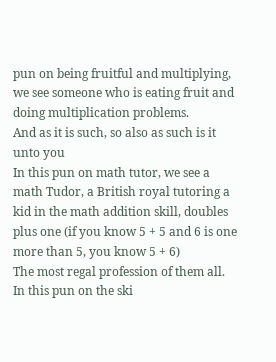pun on being fruitful and multiplying, we see someone who is eating fruit and doing multiplication problems.
And as it is such, so also as such is it unto you
In this pun on math tutor, we see a math Tudor, a British royal tutoring a kid in the math addition skill, doubles plus one (if you know 5 + 5 and 6 is one more than 5, you know 5 + 6)
The most regal profession of them all.
In this pun on the ski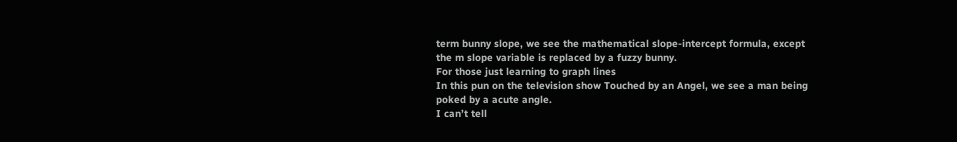term bunny slope, we see the mathematical slope-intercept formula, except the m slope variable is replaced by a fuzzy bunny.
For those just learning to graph lines
In this pun on the television show Touched by an Angel, we see a man being poked by a acute angle.
I can’t tell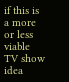if this is a more or less viable TV show idea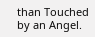than Touched by an Angel.